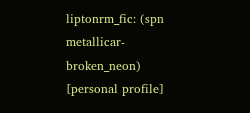liptonrm_fic: (spn metallicar-broken_neon)
[personal profile]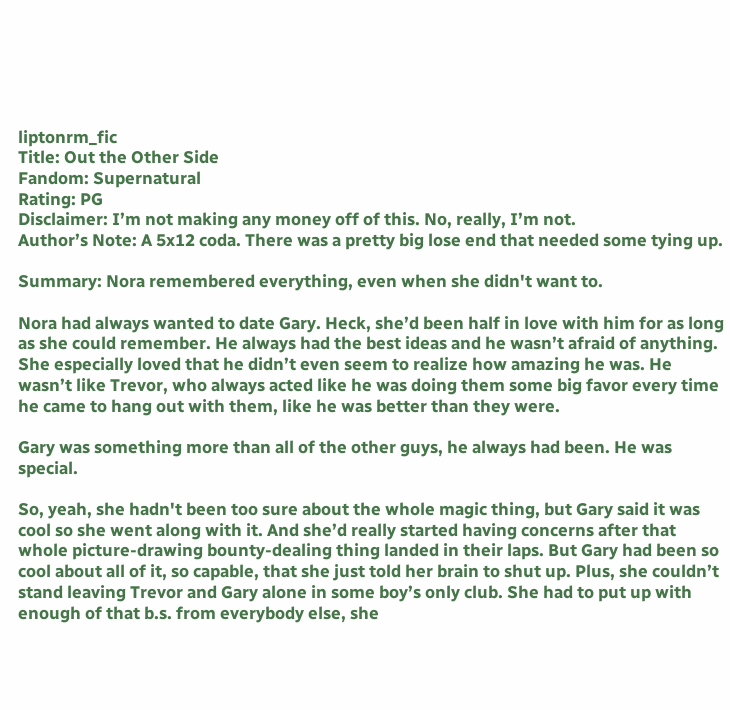liptonrm_fic
Title: Out the Other Side
Fandom: Supernatural
Rating: PG
Disclaimer: I’m not making any money off of this. No, really, I’m not.
Author’s Note: A 5x12 coda. There was a pretty big lose end that needed some tying up.

Summary: Nora remembered everything, even when she didn't want to.

Nora had always wanted to date Gary. Heck, she’d been half in love with him for as long as she could remember. He always had the best ideas and he wasn’t afraid of anything. She especially loved that he didn’t even seem to realize how amazing he was. He wasn’t like Trevor, who always acted like he was doing them some big favor every time he came to hang out with them, like he was better than they were.

Gary was something more than all of the other guys, he always had been. He was special.

So, yeah, she hadn't been too sure about the whole magic thing, but Gary said it was cool so she went along with it. And she’d really started having concerns after that whole picture-drawing bounty-dealing thing landed in their laps. But Gary had been so cool about all of it, so capable, that she just told her brain to shut up. Plus, she couldn’t stand leaving Trevor and Gary alone in some boy’s only club. She had to put up with enough of that b.s. from everybody else, she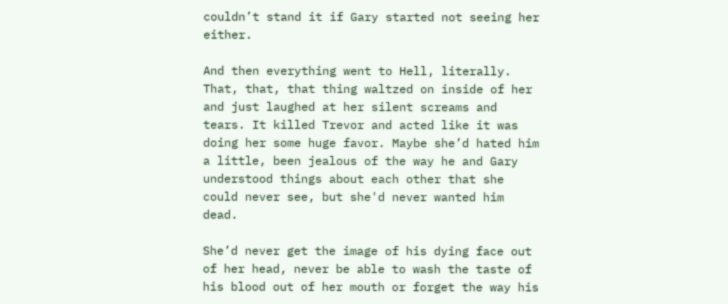couldn’t stand it if Gary started not seeing her either.

And then everything went to Hell, literally. That, that, that thing waltzed on inside of her and just laughed at her silent screams and tears. It killed Trevor and acted like it was doing her some huge favor. Maybe she’d hated him a little, been jealous of the way he and Gary understood things about each other that she could never see, but she'd never wanted him dead.

She’d never get the image of his dying face out of her head, never be able to wash the taste of his blood out of her mouth or forget the way his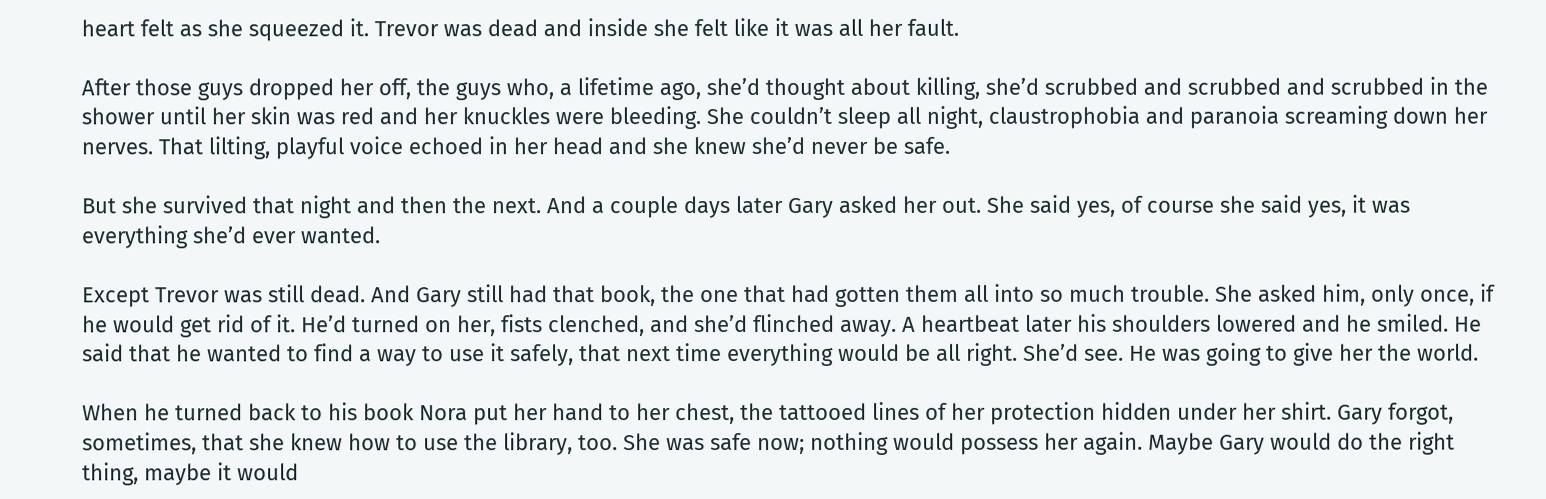heart felt as she squeezed it. Trevor was dead and inside she felt like it was all her fault.

After those guys dropped her off, the guys who, a lifetime ago, she’d thought about killing, she’d scrubbed and scrubbed and scrubbed in the shower until her skin was red and her knuckles were bleeding. She couldn’t sleep all night, claustrophobia and paranoia screaming down her nerves. That lilting, playful voice echoed in her head and she knew she’d never be safe.

But she survived that night and then the next. And a couple days later Gary asked her out. She said yes, of course she said yes, it was everything she’d ever wanted.

Except Trevor was still dead. And Gary still had that book, the one that had gotten them all into so much trouble. She asked him, only once, if he would get rid of it. He’d turned on her, fists clenched, and she’d flinched away. A heartbeat later his shoulders lowered and he smiled. He said that he wanted to find a way to use it safely, that next time everything would be all right. She’d see. He was going to give her the world.

When he turned back to his book Nora put her hand to her chest, the tattooed lines of her protection hidden under her shirt. Gary forgot, sometimes, that she knew how to use the library, too. She was safe now; nothing would possess her again. Maybe Gary would do the right thing, maybe it would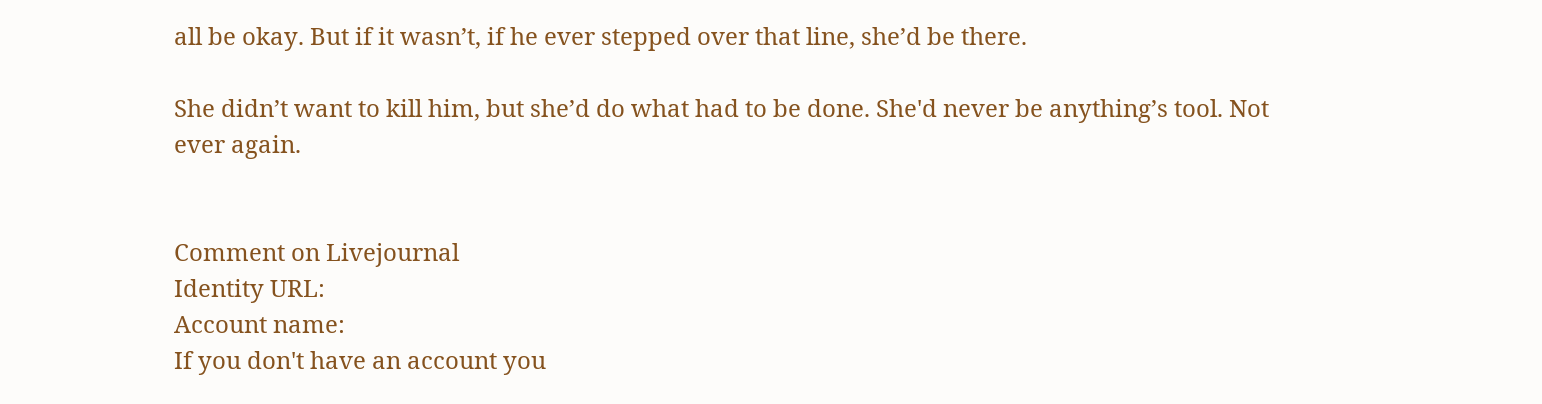all be okay. But if it wasn’t, if he ever stepped over that line, she’d be there.

She didn’t want to kill him, but she’d do what had to be done. She'd never be anything’s tool. Not ever again.


Comment on Livejournal
Identity URL:
Account name:
If you don't have an account you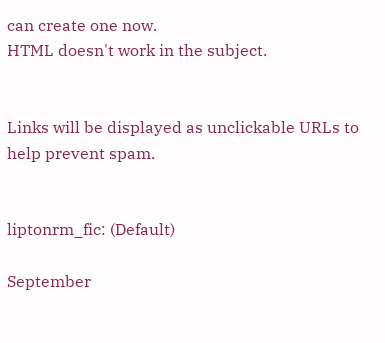can create one now.
HTML doesn't work in the subject.


Links will be displayed as unclickable URLs to help prevent spam.


liptonrm_fic: (Default)

September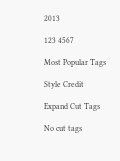2013

123 4567

Most Popular Tags

Style Credit

Expand Cut Tags

No cut tags